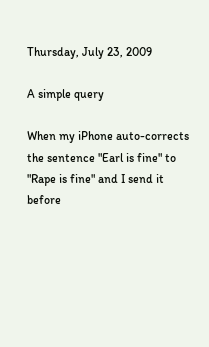Thursday, July 23, 2009

A simple query

When my iPhone auto-corrects the sentence "Earl is fine" to "Rape is fine" and I send it before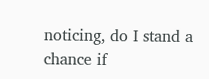noticing, do I stand a chance if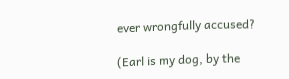ever wrongfully accused?

(Earl is my dog, by the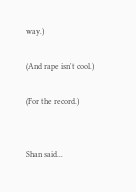way.)

(And rape isn't cool.)

(For the record.)


Shan said...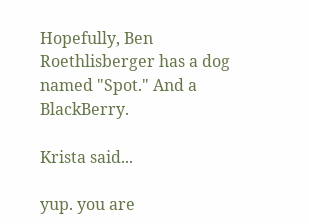Hopefully, Ben Roethlisberger has a dog named "Spot." And a BlackBerry.

Krista said...

yup. you are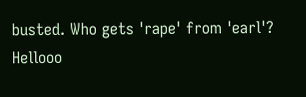busted. Who gets 'rape' from 'earl'? Hellooo